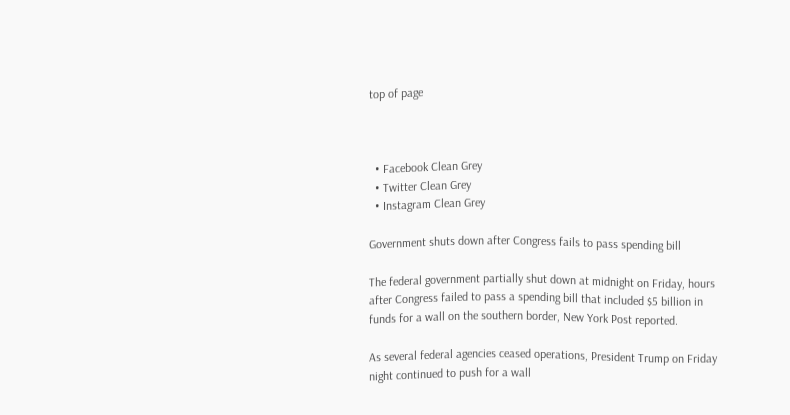top of page



  • Facebook Clean Grey
  • Twitter Clean Grey
  • Instagram Clean Grey

Government shuts down after Congress fails to pass spending bill

The federal government partially shut down at midnight on Friday, hours after Congress failed to pass a spending bill that included $5 billion in funds for a wall on the southern border, New York Post reported.

As several federal agencies ceased operations, President Trump on Friday night continued to push for a wall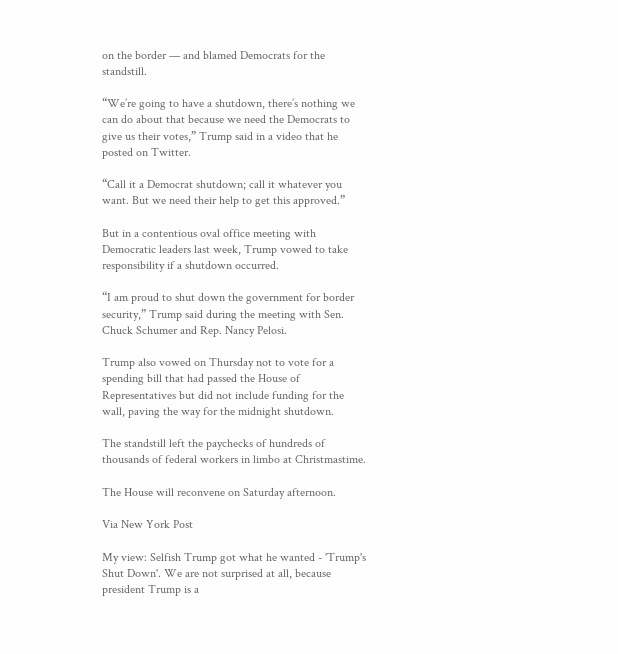on the border — and blamed Democrats for the standstill.

“We’re going to have a shutdown, there’s nothing we can do about that because we need the Democrats to give us their votes,” Trump said in a video that he posted on Twitter.

“Call it a Democrat shutdown; call it whatever you want. But we need their help to get this approved.”

But in a contentious oval office meeting with Democratic leaders last week, Trump vowed to take responsibility if a shutdown occurred.

“I am proud to shut down the government for border security,” Trump said during the meeting with Sen. Chuck Schumer and Rep. Nancy Pelosi.

Trump also vowed on Thursday not to vote for a spending bill that had passed the House of Representatives but did not include funding for the wall, paving the way for the midnight shutdown.

The standstill left the paychecks of hundreds of thousands of federal workers in limbo at Christmastime.

The House will reconvene on Saturday afternoon.

Via New York Post

My view: Selfish Trump got what he wanted - 'Trump's Shut Down'. We are not surprised at all, because president Trump is a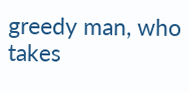greedy man, who takes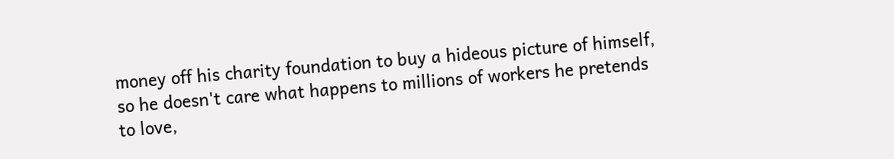money off his charity foundation to buy a hideous picture of himself, so he doesn't care what happens to millions of workers he pretends to love,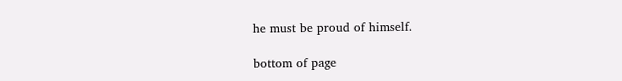he must be proud of himself.

bottom of page